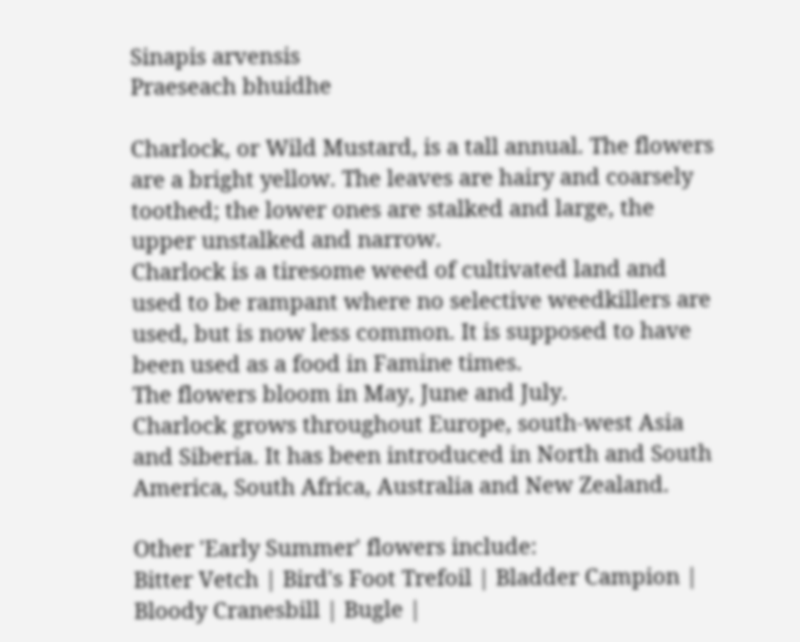Sinapis arvensis
Praeseach bhuidhe

Charlock, or Wild Mustard, is a tall annual. The flowers are a bright yellow. The leaves are hairy and coarsely toothed; the lower ones are stalked and large, the upper unstalked and narrow.
Charlock is a tiresome weed of cultivated land and used to be rampant where no selective weedkillers are used, but is now less common. It is supposed to have been used as a food in Famine times.
The flowers bloom in May, June and July.
Charlock grows throughout Europe, south-west Asia and Siberia. It has been introduced in North and South America, South Africa, Australia and New Zealand.

Other 'Early Summer' flowers include:
Bitter Vetch | Bird's Foot Trefoil | Bladder Campion | Bloody Cranesbill | Bugle |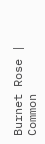Burnet Rose | Common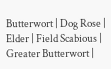Butterwort | Dog Rose | Elder | Field Scabious | Greater Butterwort |